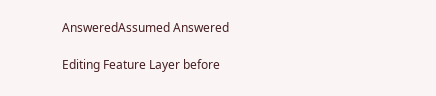AnsweredAssumed Answered

Editing Feature Layer before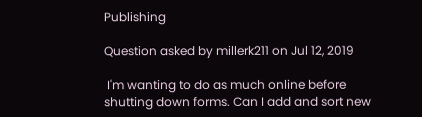Publishing

Question asked by millerk211 on Jul 12, 2019

 I'm wanting to do as much online before shutting down forms. Can I add and sort new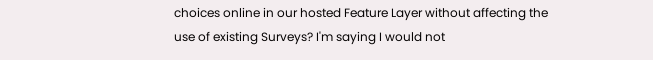choices online in our hosted Feature Layer without affecting the use of existing Surveys? I'm saying I would not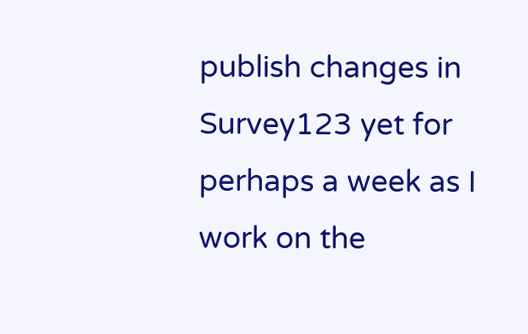publish changes in Survey123 yet for perhaps a week as I work on the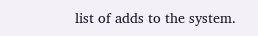list of adds to the system.